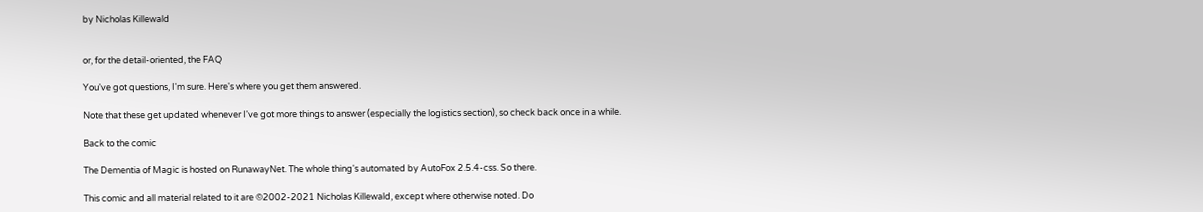by Nicholas Killewald


or, for the detail-oriented, the FAQ

You've got questions, I'm sure. Here's where you get them answered.

Note that these get updated whenever I've got more things to answer (especially the logistics section), so check back once in a while.

Back to the comic

The Dementia of Magic is hosted on RunawayNet. The whole thing's automated by AutoFox 2.5.4-css. So there.

This comic and all material related to it are ©2002-2021 Nicholas Killewald, except where otherwise noted. Do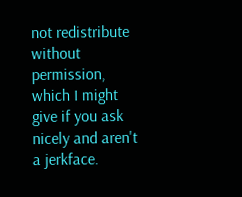not redistribute without permission, which I might give if you ask nicely and aren't a jerkface.